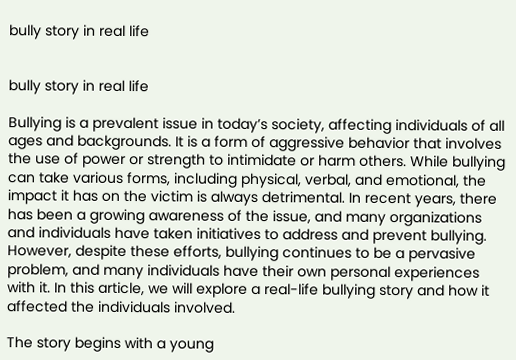bully story in real life


bully story in real life

Bullying is a prevalent issue in today’s society, affecting individuals of all ages and backgrounds. It is a form of aggressive behavior that involves the use of power or strength to intimidate or harm others. While bullying can take various forms, including physical, verbal, and emotional, the impact it has on the victim is always detrimental. In recent years, there has been a growing awareness of the issue, and many organizations and individuals have taken initiatives to address and prevent bullying. However, despite these efforts, bullying continues to be a pervasive problem, and many individuals have their own personal experiences with it. In this article, we will explore a real-life bullying story and how it affected the individuals involved.

The story begins with a young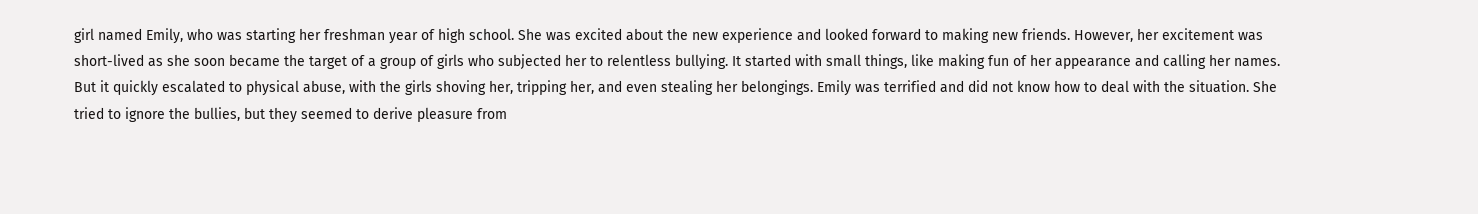girl named Emily, who was starting her freshman year of high school. She was excited about the new experience and looked forward to making new friends. However, her excitement was short-lived as she soon became the target of a group of girls who subjected her to relentless bullying. It started with small things, like making fun of her appearance and calling her names. But it quickly escalated to physical abuse, with the girls shoving her, tripping her, and even stealing her belongings. Emily was terrified and did not know how to deal with the situation. She tried to ignore the bullies, but they seemed to derive pleasure from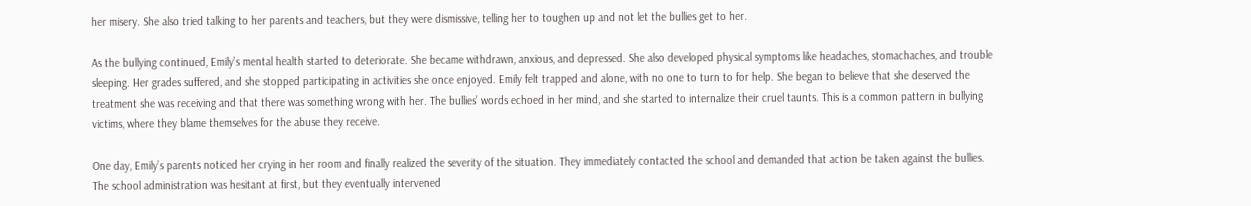her misery. She also tried talking to her parents and teachers, but they were dismissive, telling her to toughen up and not let the bullies get to her.

As the bullying continued, Emily’s mental health started to deteriorate. She became withdrawn, anxious, and depressed. She also developed physical symptoms like headaches, stomachaches, and trouble sleeping. Her grades suffered, and she stopped participating in activities she once enjoyed. Emily felt trapped and alone, with no one to turn to for help. She began to believe that she deserved the treatment she was receiving and that there was something wrong with her. The bullies’ words echoed in her mind, and she started to internalize their cruel taunts. This is a common pattern in bullying victims, where they blame themselves for the abuse they receive.

One day, Emily’s parents noticed her crying in her room and finally realized the severity of the situation. They immediately contacted the school and demanded that action be taken against the bullies. The school administration was hesitant at first, but they eventually intervened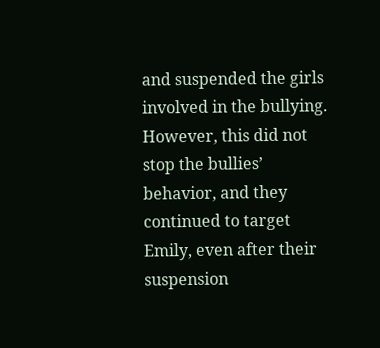and suspended the girls involved in the bullying. However, this did not stop the bullies’ behavior, and they continued to target Emily, even after their suspension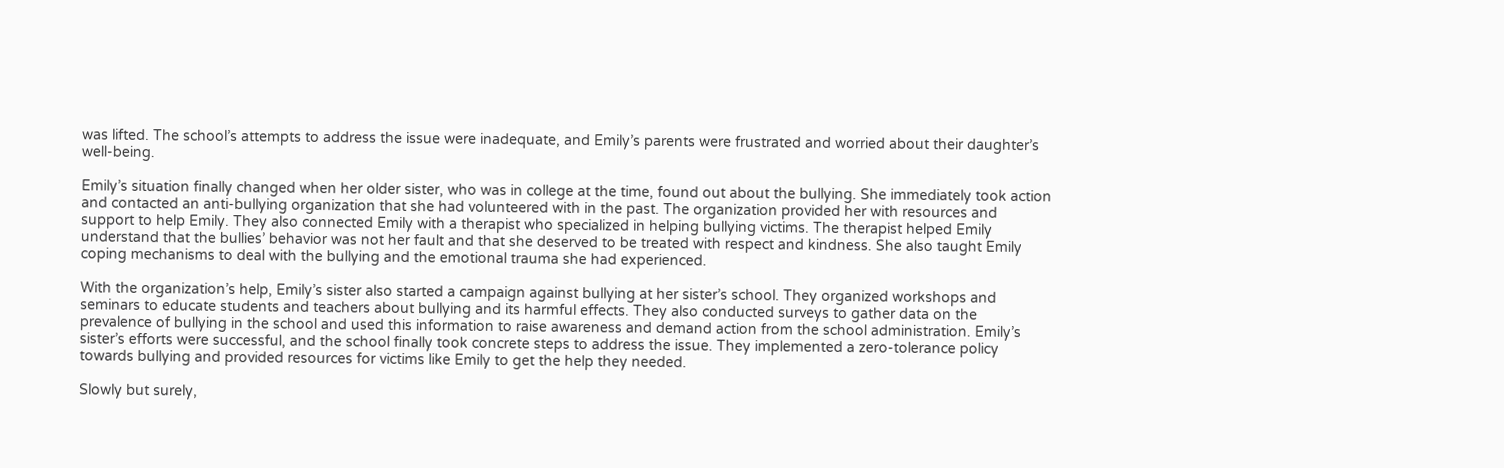was lifted. The school’s attempts to address the issue were inadequate, and Emily’s parents were frustrated and worried about their daughter’s well-being.

Emily’s situation finally changed when her older sister, who was in college at the time, found out about the bullying. She immediately took action and contacted an anti-bullying organization that she had volunteered with in the past. The organization provided her with resources and support to help Emily. They also connected Emily with a therapist who specialized in helping bullying victims. The therapist helped Emily understand that the bullies’ behavior was not her fault and that she deserved to be treated with respect and kindness. She also taught Emily coping mechanisms to deal with the bullying and the emotional trauma she had experienced.

With the organization’s help, Emily’s sister also started a campaign against bullying at her sister’s school. They organized workshops and seminars to educate students and teachers about bullying and its harmful effects. They also conducted surveys to gather data on the prevalence of bullying in the school and used this information to raise awareness and demand action from the school administration. Emily’s sister’s efforts were successful, and the school finally took concrete steps to address the issue. They implemented a zero-tolerance policy towards bullying and provided resources for victims like Emily to get the help they needed.

Slowly but surely,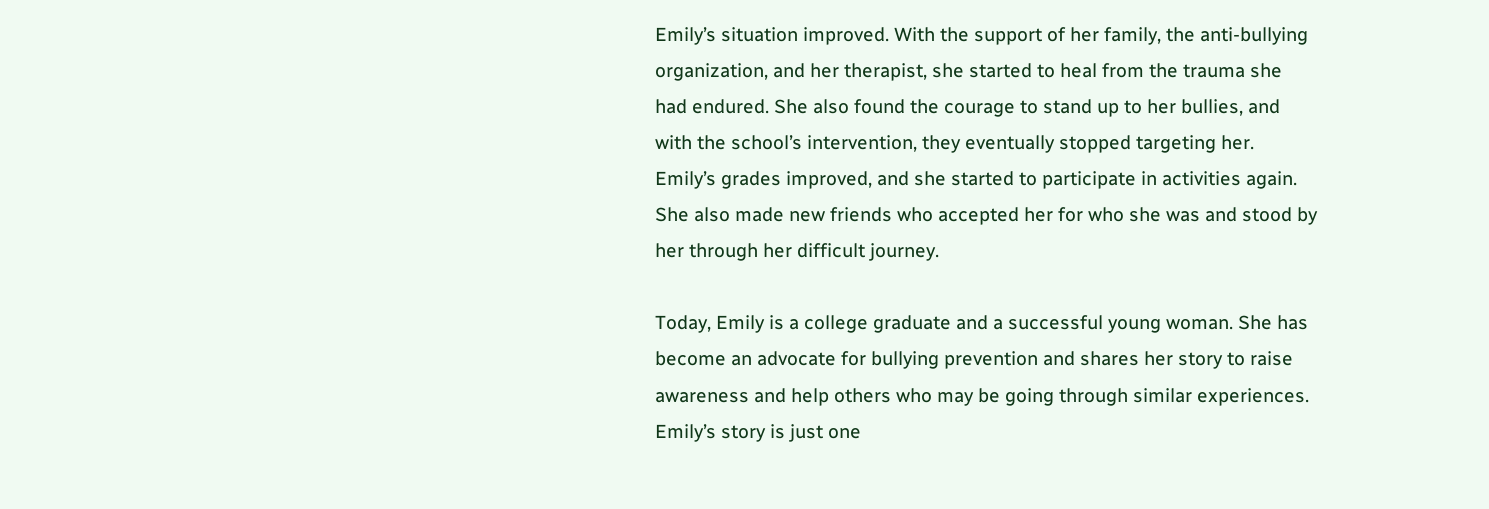Emily’s situation improved. With the support of her family, the anti-bullying organization, and her therapist, she started to heal from the trauma she had endured. She also found the courage to stand up to her bullies, and with the school’s intervention, they eventually stopped targeting her. Emily’s grades improved, and she started to participate in activities again. She also made new friends who accepted her for who she was and stood by her through her difficult journey.

Today, Emily is a college graduate and a successful young woman. She has become an advocate for bullying prevention and shares her story to raise awareness and help others who may be going through similar experiences. Emily’s story is just one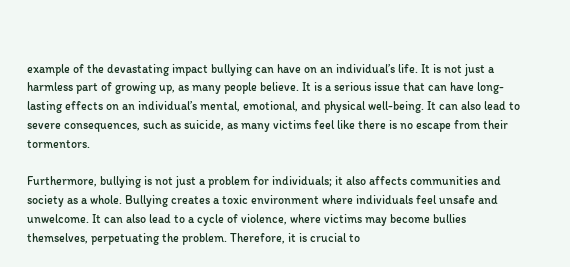example of the devastating impact bullying can have on an individual’s life. It is not just a harmless part of growing up, as many people believe. It is a serious issue that can have long-lasting effects on an individual’s mental, emotional, and physical well-being. It can also lead to severe consequences, such as suicide, as many victims feel like there is no escape from their tormentors.

Furthermore, bullying is not just a problem for individuals; it also affects communities and society as a whole. Bullying creates a toxic environment where individuals feel unsafe and unwelcome. It can also lead to a cycle of violence, where victims may become bullies themselves, perpetuating the problem. Therefore, it is crucial to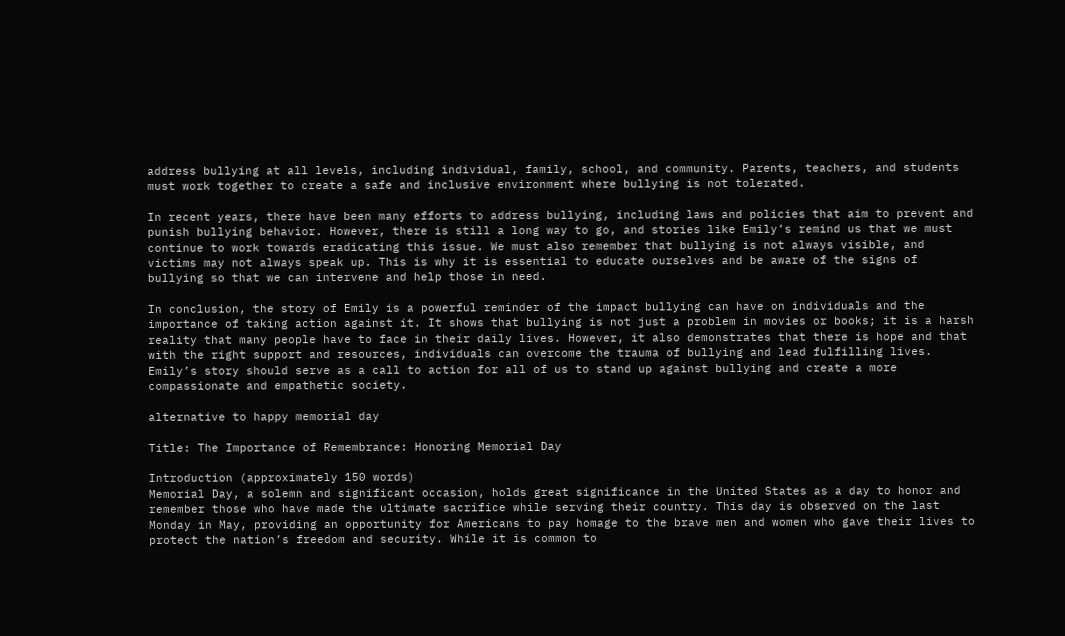address bullying at all levels, including individual, family, school, and community. Parents, teachers, and students must work together to create a safe and inclusive environment where bullying is not tolerated.

In recent years, there have been many efforts to address bullying, including laws and policies that aim to prevent and punish bullying behavior. However, there is still a long way to go, and stories like Emily’s remind us that we must continue to work towards eradicating this issue. We must also remember that bullying is not always visible, and victims may not always speak up. This is why it is essential to educate ourselves and be aware of the signs of bullying so that we can intervene and help those in need.

In conclusion, the story of Emily is a powerful reminder of the impact bullying can have on individuals and the importance of taking action against it. It shows that bullying is not just a problem in movies or books; it is a harsh reality that many people have to face in their daily lives. However, it also demonstrates that there is hope and that with the right support and resources, individuals can overcome the trauma of bullying and lead fulfilling lives. Emily’s story should serve as a call to action for all of us to stand up against bullying and create a more compassionate and empathetic society.

alternative to happy memorial day

Title: The Importance of Remembrance: Honoring Memorial Day

Introduction (approximately 150 words)
Memorial Day, a solemn and significant occasion, holds great significance in the United States as a day to honor and remember those who have made the ultimate sacrifice while serving their country. This day is observed on the last Monday in May, providing an opportunity for Americans to pay homage to the brave men and women who gave their lives to protect the nation’s freedom and security. While it is common to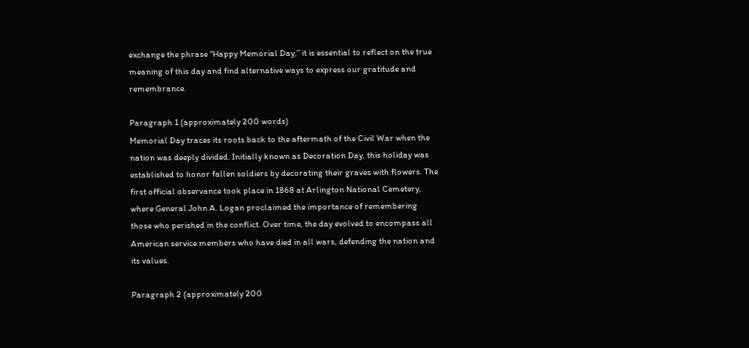exchange the phrase “Happy Memorial Day,” it is essential to reflect on the true meaning of this day and find alternative ways to express our gratitude and remembrance.

Paragraph 1 (approximately 200 words)
Memorial Day traces its roots back to the aftermath of the Civil War when the nation was deeply divided. Initially known as Decoration Day, this holiday was established to honor fallen soldiers by decorating their graves with flowers. The first official observance took place in 1868 at Arlington National Cemetery, where General John A. Logan proclaimed the importance of remembering those who perished in the conflict. Over time, the day evolved to encompass all American service members who have died in all wars, defending the nation and its values.

Paragraph 2 (approximately 200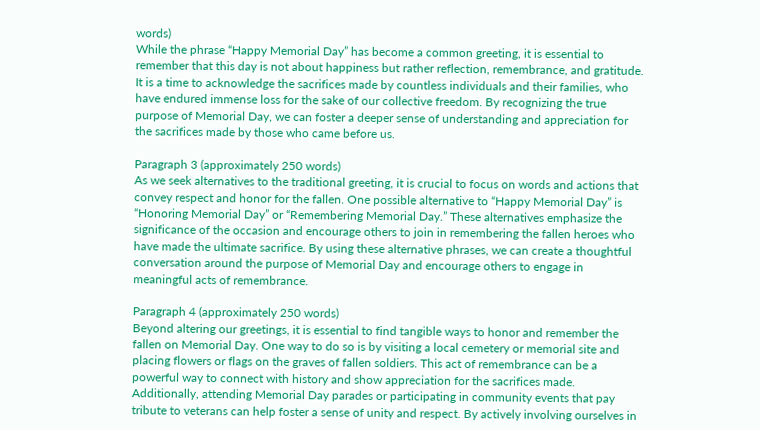words)
While the phrase “Happy Memorial Day” has become a common greeting, it is essential to remember that this day is not about happiness but rather reflection, remembrance, and gratitude. It is a time to acknowledge the sacrifices made by countless individuals and their families, who have endured immense loss for the sake of our collective freedom. By recognizing the true purpose of Memorial Day, we can foster a deeper sense of understanding and appreciation for the sacrifices made by those who came before us.

Paragraph 3 (approximately 250 words)
As we seek alternatives to the traditional greeting, it is crucial to focus on words and actions that convey respect and honor for the fallen. One possible alternative to “Happy Memorial Day” is “Honoring Memorial Day” or “Remembering Memorial Day.” These alternatives emphasize the significance of the occasion and encourage others to join in remembering the fallen heroes who have made the ultimate sacrifice. By using these alternative phrases, we can create a thoughtful conversation around the purpose of Memorial Day and encourage others to engage in meaningful acts of remembrance.

Paragraph 4 (approximately 250 words)
Beyond altering our greetings, it is essential to find tangible ways to honor and remember the fallen on Memorial Day. One way to do so is by visiting a local cemetery or memorial site and placing flowers or flags on the graves of fallen soldiers. This act of remembrance can be a powerful way to connect with history and show appreciation for the sacrifices made. Additionally, attending Memorial Day parades or participating in community events that pay tribute to veterans can help foster a sense of unity and respect. By actively involving ourselves in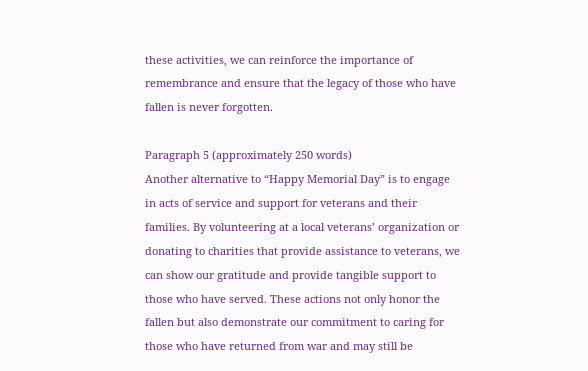these activities, we can reinforce the importance of remembrance and ensure that the legacy of those who have fallen is never forgotten.

Paragraph 5 (approximately 250 words)
Another alternative to “Happy Memorial Day” is to engage in acts of service and support for veterans and their families. By volunteering at a local veterans’ organization or donating to charities that provide assistance to veterans, we can show our gratitude and provide tangible support to those who have served. These actions not only honor the fallen but also demonstrate our commitment to caring for those who have returned from war and may still be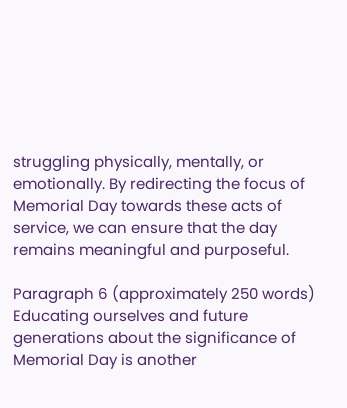struggling physically, mentally, or emotionally. By redirecting the focus of Memorial Day towards these acts of service, we can ensure that the day remains meaningful and purposeful.

Paragraph 6 (approximately 250 words)
Educating ourselves and future generations about the significance of Memorial Day is another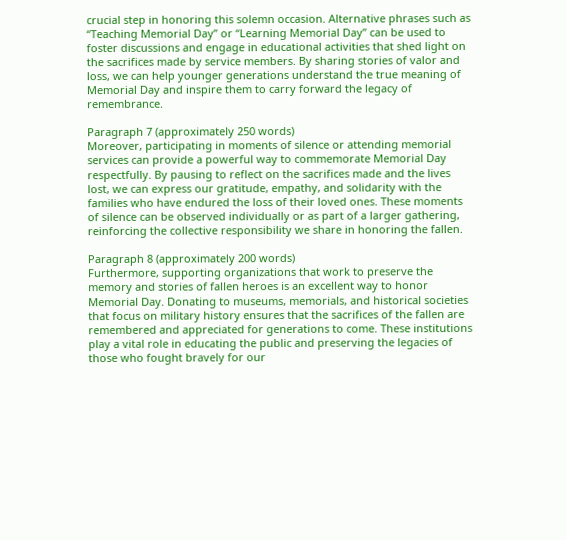crucial step in honoring this solemn occasion. Alternative phrases such as “Teaching Memorial Day” or “Learning Memorial Day” can be used to foster discussions and engage in educational activities that shed light on the sacrifices made by service members. By sharing stories of valor and loss, we can help younger generations understand the true meaning of Memorial Day and inspire them to carry forward the legacy of remembrance.

Paragraph 7 (approximately 250 words)
Moreover, participating in moments of silence or attending memorial services can provide a powerful way to commemorate Memorial Day respectfully. By pausing to reflect on the sacrifices made and the lives lost, we can express our gratitude, empathy, and solidarity with the families who have endured the loss of their loved ones. These moments of silence can be observed individually or as part of a larger gathering, reinforcing the collective responsibility we share in honoring the fallen.

Paragraph 8 (approximately 200 words)
Furthermore, supporting organizations that work to preserve the memory and stories of fallen heroes is an excellent way to honor Memorial Day. Donating to museums, memorials, and historical societies that focus on military history ensures that the sacrifices of the fallen are remembered and appreciated for generations to come. These institutions play a vital role in educating the public and preserving the legacies of those who fought bravely for our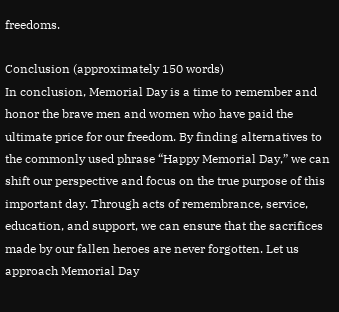freedoms.

Conclusion (approximately 150 words)
In conclusion, Memorial Day is a time to remember and honor the brave men and women who have paid the ultimate price for our freedom. By finding alternatives to the commonly used phrase “Happy Memorial Day,” we can shift our perspective and focus on the true purpose of this important day. Through acts of remembrance, service, education, and support, we can ensure that the sacrifices made by our fallen heroes are never forgotten. Let us approach Memorial Day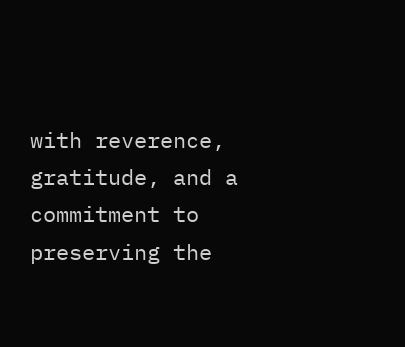with reverence, gratitude, and a commitment to preserving the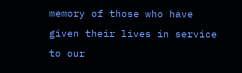memory of those who have given their lives in service to our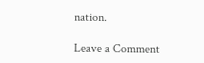nation.

Leave a Comment